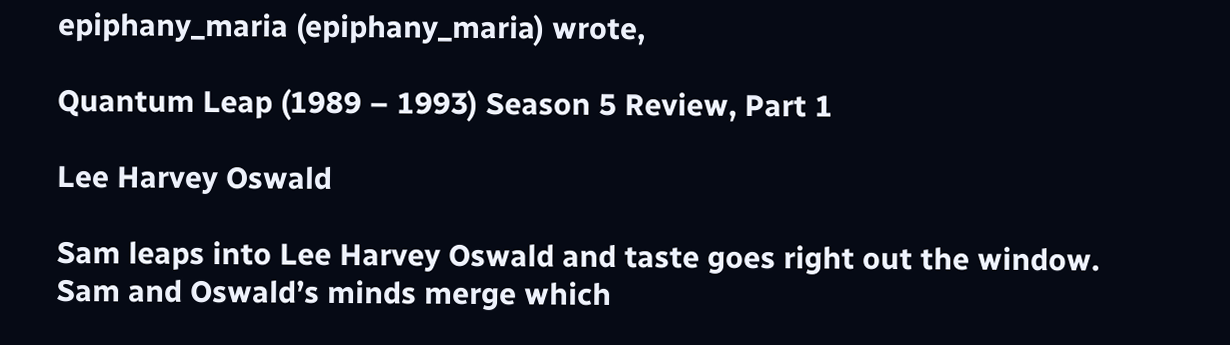epiphany_maria (epiphany_maria) wrote,

Quantum Leap (1989 – 1993) Season 5 Review, Part 1

Lee Harvey Oswald

Sam leaps into Lee Harvey Oswald and taste goes right out the window. Sam and Oswald’s minds merge which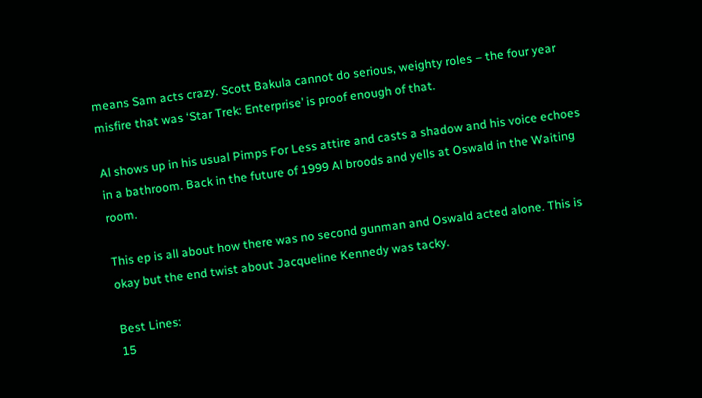means Sam acts crazy. Scott Bakula cannot do serious, weighty roles – the four year misfire that was ‘Star Trek: Enterprise’ is proof enough of that.

Al shows up in his usual Pimps For Less attire and casts a shadow and his voice echoes in a bathroom. Back in the future of 1999 Al broods and yells at Oswald in the Waiting room.

This ep is all about how there was no second gunman and Oswald acted alone. This is okay but the end twist about Jacqueline Kennedy was tacky.

Best Lines:
15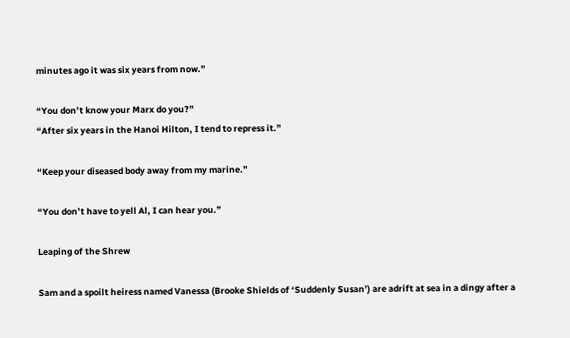minutes ago it was six years from now.”

“You don’t know your Marx do you?”
“After six years in the Hanoi Hilton, I tend to repress it.”

“Keep your diseased body away from my marine.”

“You don’t have to yell Al, I can hear you.”

Leaping of the Shrew

Sam and a spoilt heiress named Vanessa (Brooke Shields of ‘Suddenly Susan’) are adrift at sea in a dingy after a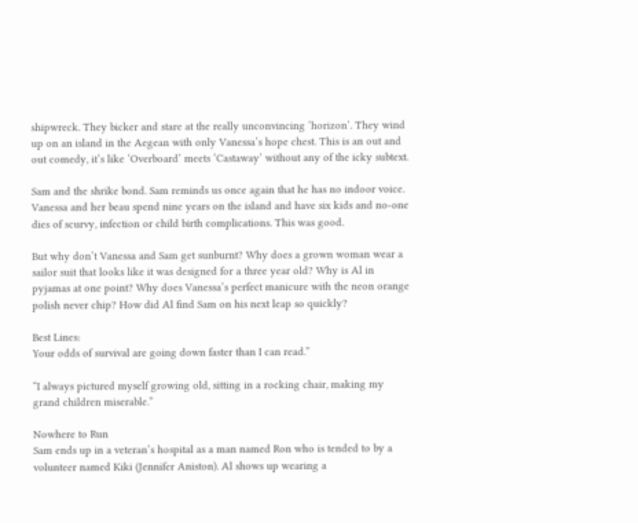shipwreck. They bicker and stare at the really unconvincing ‘horizon’. They wind up on an island in the Aegean with only Vanessa’s hope chest. This is an out and out comedy, it’s like ‘Overboard’ meets ‘Castaway’ without any of the icky subtext.

Sam and the shrike bond. Sam reminds us once again that he has no indoor voice. Vanessa and her beau spend nine years on the island and have six kids and no-one dies of scurvy, infection or child birth complications. This was good.

But why don’t Vanessa and Sam get sunburnt? Why does a grown woman wear a sailor suit that looks like it was designed for a three year old? Why is Al in pyjamas at one point? Why does Vanessa’s perfect manicure with the neon orange polish never chip? How did Al find Sam on his next leap so quickly?

Best Lines:
Your odds of survival are going down faster than I can read.”

“I always pictured myself growing old, sitting in a rocking chair, making my grand children miserable.”

Nowhere to Run
Sam ends up in a veteran’s hospital as a man named Ron who is tended to by a volunteer named Kiki (Jennifer Aniston). Al shows up wearing a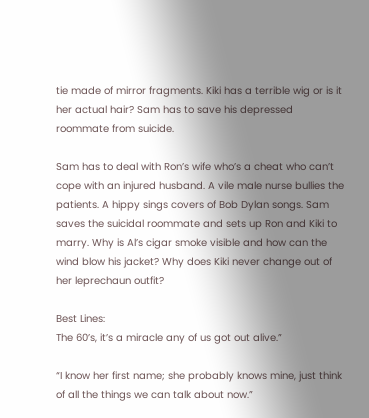tie made of mirror fragments. Kiki has a terrible wig or is it her actual hair? Sam has to save his depressed roommate from suicide.

Sam has to deal with Ron’s wife who’s a cheat who can’t cope with an injured husband. A vile male nurse bullies the patients. A hippy sings covers of Bob Dylan songs. Sam saves the suicidal roommate and sets up Ron and Kiki to marry. Why is Al’s cigar smoke visible and how can the wind blow his jacket? Why does Kiki never change out of her leprechaun outfit?

Best Lines:
The 60’s, it’s a miracle any of us got out alive.”

“I know her first name; she probably knows mine, just think of all the things we can talk about now.”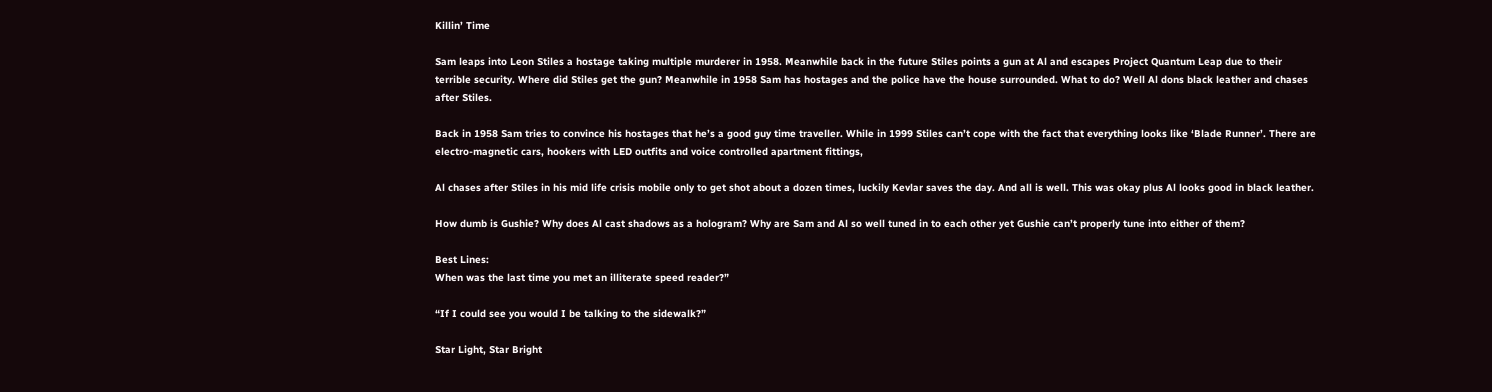Killin’ Time

Sam leaps into Leon Stiles a hostage taking multiple murderer in 1958. Meanwhile back in the future Stiles points a gun at Al and escapes Project Quantum Leap due to their terrible security. Where did Stiles get the gun? Meanwhile in 1958 Sam has hostages and the police have the house surrounded. What to do? Well Al dons black leather and chases after Stiles.

Back in 1958 Sam tries to convince his hostages that he’s a good guy time traveller. While in 1999 Stiles can’t cope with the fact that everything looks like ‘Blade Runner’. There are electro-magnetic cars, hookers with LED outfits and voice controlled apartment fittings,

Al chases after Stiles in his mid life crisis mobile only to get shot about a dozen times, luckily Kevlar saves the day. And all is well. This was okay plus Al looks good in black leather.

How dumb is Gushie? Why does Al cast shadows as a hologram? Why are Sam and Al so well tuned in to each other yet Gushie can’t properly tune into either of them?

Best Lines:
When was the last time you met an illiterate speed reader?”

“If I could see you would I be talking to the sidewalk?”

Star Light, Star Bright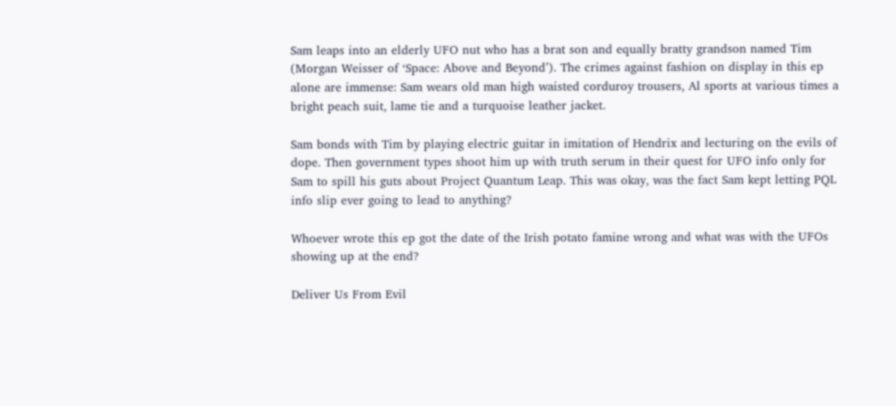Sam leaps into an elderly UFO nut who has a brat son and equally bratty grandson named Tim (Morgan Weisser of ‘Space: Above and Beyond’). The crimes against fashion on display in this ep alone are immense: Sam wears old man high waisted corduroy trousers, Al sports at various times a bright peach suit, lame tie and a turquoise leather jacket.

Sam bonds with Tim by playing electric guitar in imitation of Hendrix and lecturing on the evils of dope. Then government types shoot him up with truth serum in their quest for UFO info only for Sam to spill his guts about Project Quantum Leap. This was okay, was the fact Sam kept letting PQL info slip ever going to lead to anything?

Whoever wrote this ep got the date of the Irish potato famine wrong and what was with the UFOs showing up at the end?

Deliver Us From Evil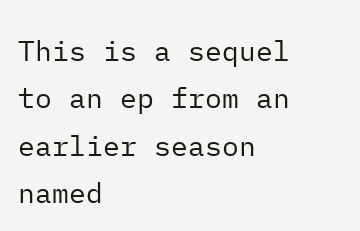This is a sequel to an ep from an earlier season named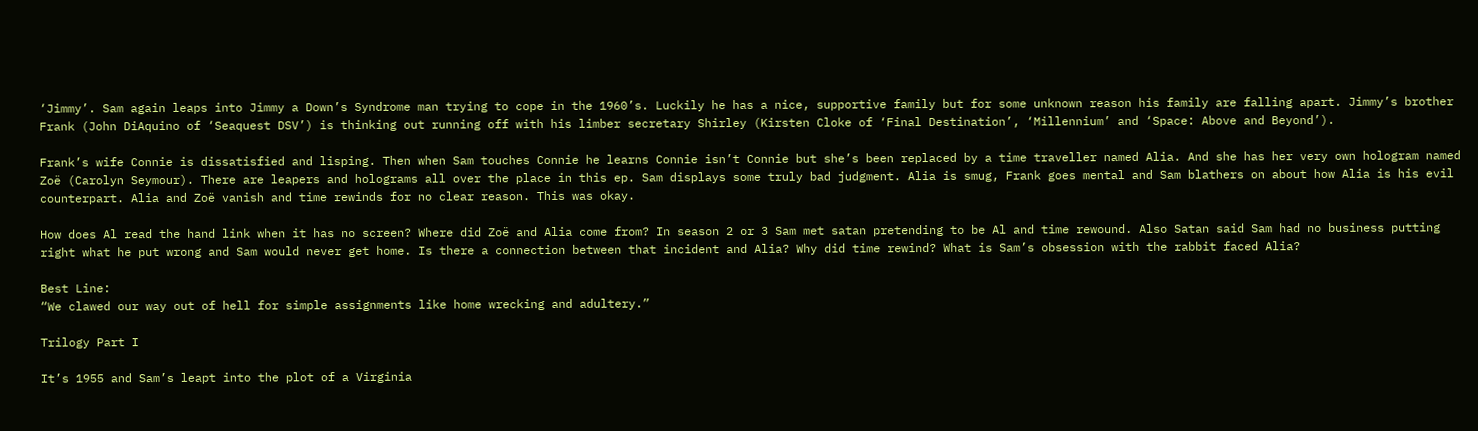‘Jimmy’. Sam again leaps into Jimmy a Down’s Syndrome man trying to cope in the 1960’s. Luckily he has a nice, supportive family but for some unknown reason his family are falling apart. Jimmy’s brother Frank (John DiAquino of ‘Seaquest DSV’) is thinking out running off with his limber secretary Shirley (Kirsten Cloke of ‘Final Destination’, ‘Millennium’ and ‘Space: Above and Beyond’).

Frank’s wife Connie is dissatisfied and lisping. Then when Sam touches Connie he learns Connie isn’t Connie but she’s been replaced by a time traveller named Alia. And she has her very own hologram named Zoë (Carolyn Seymour). There are leapers and holograms all over the place in this ep. Sam displays some truly bad judgment. Alia is smug, Frank goes mental and Sam blathers on about how Alia is his evil counterpart. Alia and Zoë vanish and time rewinds for no clear reason. This was okay.

How does Al read the hand link when it has no screen? Where did Zoë and Alia come from? In season 2 or 3 Sam met satan pretending to be Al and time rewound. Also Satan said Sam had no business putting right what he put wrong and Sam would never get home. Is there a connection between that incident and Alia? Why did time rewind? What is Sam’s obsession with the rabbit faced Alia?

Best Line:
“We clawed our way out of hell for simple assignments like home wrecking and adultery.”

Trilogy Part I

It’s 1955 and Sam’s leapt into the plot of a Virginia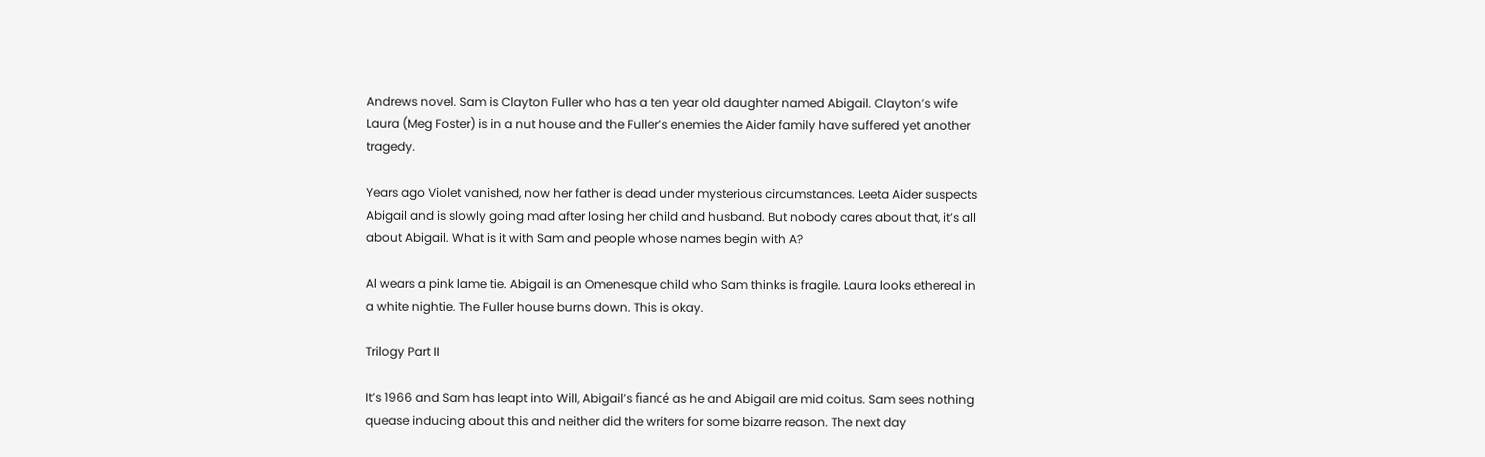Andrews novel. Sam is Clayton Fuller who has a ten year old daughter named Abigail. Clayton’s wife Laura (Meg Foster) is in a nut house and the Fuller’s enemies the Aider family have suffered yet another tragedy.

Years ago Violet vanished, now her father is dead under mysterious circumstances. Leeta Aider suspects Abigail and is slowly going mad after losing her child and husband. But nobody cares about that, it’s all about Abigail. What is it with Sam and people whose names begin with A?

Al wears a pink lame tie. Abigail is an Omenesque child who Sam thinks is fragile. Laura looks ethereal in a white nightie. The Fuller house burns down. This is okay.

Trilogy Part II

It’s 1966 and Sam has leapt into Will, Abigail’s fiancé as he and Abigail are mid coitus. Sam sees nothing quease inducing about this and neither did the writers for some bizarre reason. The next day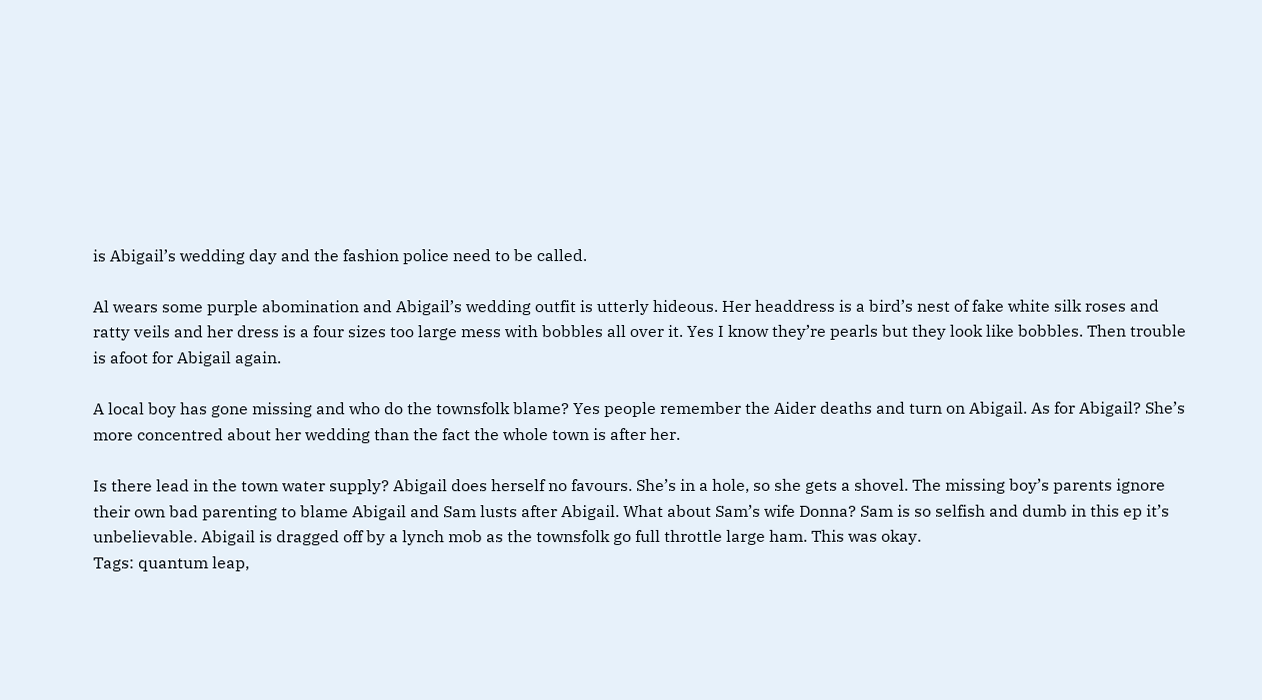is Abigail’s wedding day and the fashion police need to be called.

Al wears some purple abomination and Abigail’s wedding outfit is utterly hideous. Her headdress is a bird’s nest of fake white silk roses and ratty veils and her dress is a four sizes too large mess with bobbles all over it. Yes I know they’re pearls but they look like bobbles. Then trouble is afoot for Abigail again.

A local boy has gone missing and who do the townsfolk blame? Yes people remember the Aider deaths and turn on Abigail. As for Abigail? She’s more concentred about her wedding than the fact the whole town is after her.

Is there lead in the town water supply? Abigail does herself no favours. She’s in a hole, so she gets a shovel. The missing boy’s parents ignore their own bad parenting to blame Abigail and Sam lusts after Abigail. What about Sam’s wife Donna? Sam is so selfish and dumb in this ep it’s unbelievable. Abigail is dragged off by a lynch mob as the townsfolk go full throttle large ham. This was okay.
Tags: quantum leap,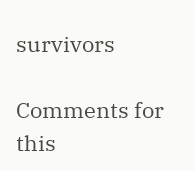survivors

Comments for this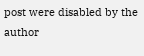post were disabled by the author